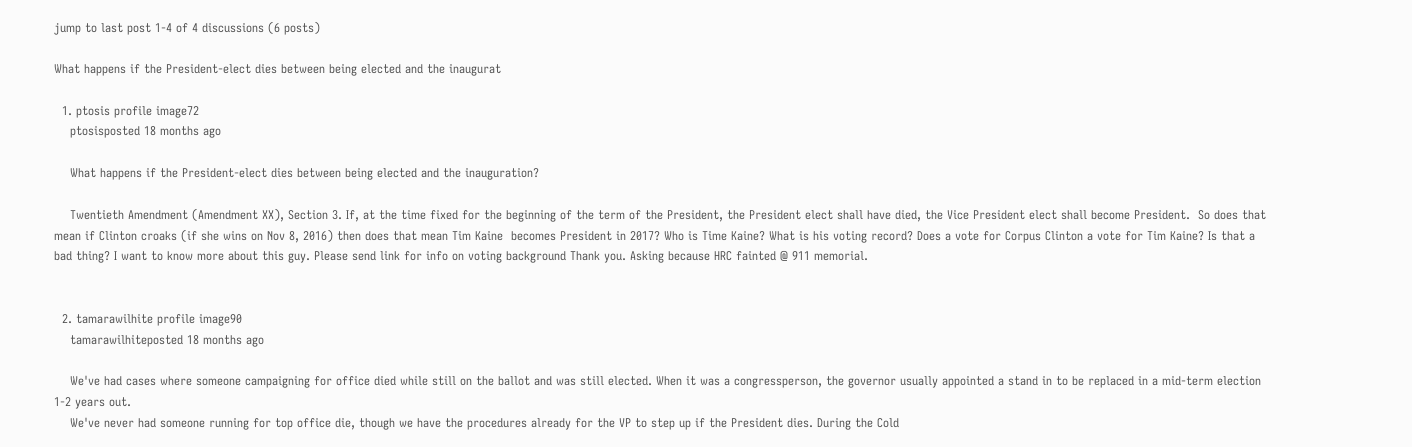jump to last post 1-4 of 4 discussions (6 posts)

What happens if the President-elect dies between being elected and the inaugurat

  1. ptosis profile image72
    ptosisposted 18 months ago

    What happens if the President-elect dies between being elected and the inauguration?

    Twentieth Amendment (Amendment XX), Section 3. If, at the time fixed for the beginning of the term of the President, the President elect shall have died, the Vice President elect shall become President.  So does that mean if Clinton croaks (if she wins on Nov 8, 2016) then does that mean Tim Kaine  becomes President in 2017? Who is Time Kaine? What is his voting record? Does a vote for Corpus Clinton a vote for Tim Kaine? Is that a bad thing? I want to know more about this guy. Please send link for info on voting background Thank you. Asking because HRC fainted @ 911 memorial.


  2. tamarawilhite profile image90
    tamarawilhiteposted 18 months ago

    We've had cases where someone campaigning for office died while still on the ballot and was still elected. When it was a congressperson, the governor usually appointed a stand in to be replaced in a mid-term election 1-2 years out.
    We've never had someone running for top office die, though we have the procedures already for the VP to step up if the President dies. During the Cold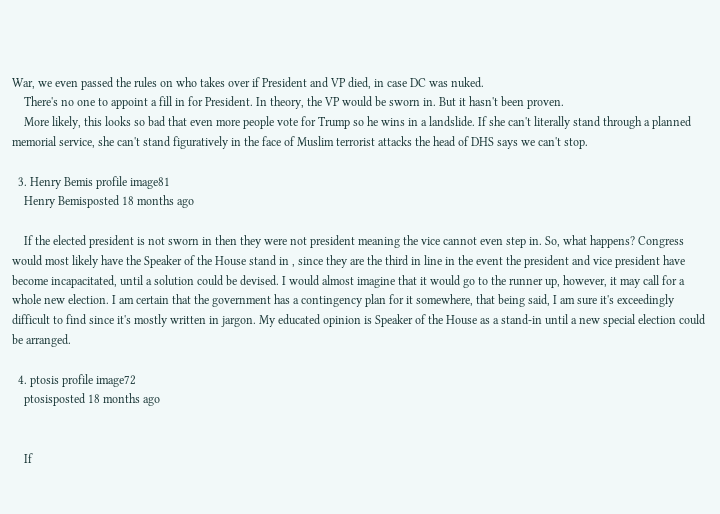War, we even passed the rules on who takes over if President and VP died, in case DC was nuked.
    There's no one to appoint a fill in for President. In theory, the VP would be sworn in. But it hasn't been proven.
    More likely, this looks so bad that even more people vote for Trump so he wins in a landslide. If she can't literally stand through a planned memorial service, she can't stand figuratively in the face of Muslim terrorist attacks the head of DHS says we can't stop.

  3. Henry Bemis profile image81
    Henry Bemisposted 18 months ago

    If the elected president is not sworn in then they were not president meaning the vice cannot even step in. So, what happens? Congress would most likely have the Speaker of the House stand in , since they are the third in line in the event the president and vice president have become incapacitated, until a solution could be devised. I would almost imagine that it would go to the runner up, however, it may call for a whole new election. I am certain that the government has a contingency plan for it somewhere, that being said, I am sure it's exceedingly difficult to find since it's mostly written in jargon. My educated opinion is Speaker of the House as a stand-in until a new special election could be arranged.

  4. ptosis profile image72
    ptosisposted 18 months ago


    If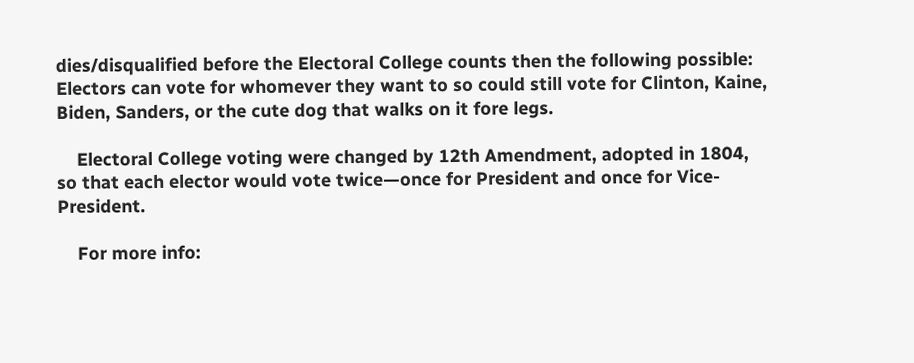dies/disqualified before the Electoral College counts then the following possible:  Electors can vote for whomever they want to so could still vote for Clinton, Kaine, Biden, Sanders, or the cute dog that walks on it fore legs.

    Electoral College voting were changed by 12th Amendment, adopted in 1804, so that each elector would vote twice—once for President and once for Vice-President.

    For more info: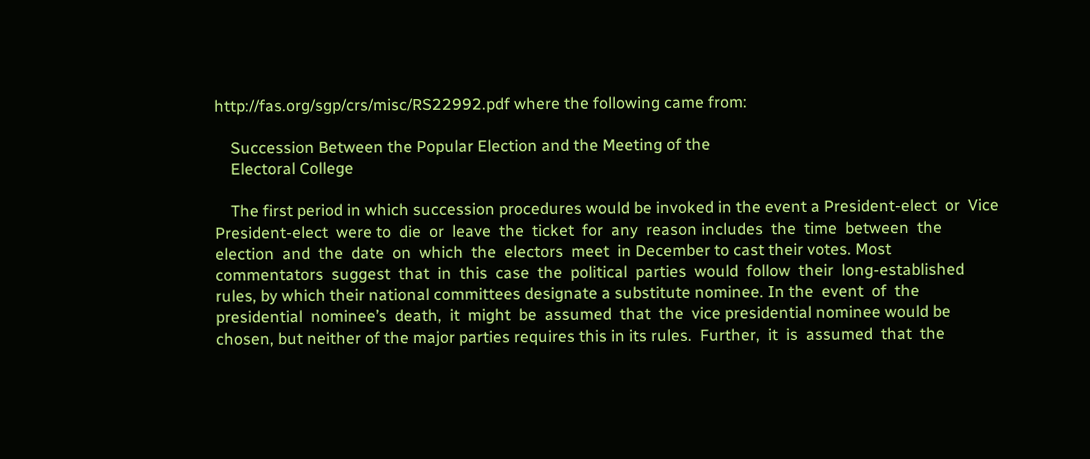http://fas.org/sgp/crs/misc/RS22992.pdf where the following came from:

    Succession Between the Popular Election and the Meeting of the
    Electoral College

    The first period in which succession procedures would be invoked in the event a President-elect  or  Vice  President-elect  were to  die  or  leave  the  ticket  for  any  reason includes  the  time  between  the  election  and  the  date  on  which  the  electors  meet  in December to cast their votes. Most commentators  suggest  that  in  this  case  the  political  parties  would  follow  their  long-established rules, by which their national committees designate a substitute nominee. In the  event  of  the  presidential  nominee’s  death,  it  might  be  assumed  that  the  vice presidential nominee would be chosen, but neither of the major parties requires this in its rules.  Further,  it  is  assumed  that  the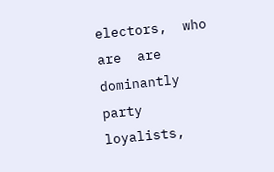electors,  who  are  are dominantly  party  loyalists,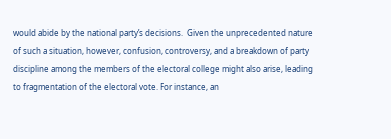would abide by the national party’s decisions.  Given the unprecedented nature of such a situation, however, confusion, controversy, and a breakdown of party discipline among the members of the electoral college might also arise, leading to fragmentation of the electoral vote. For instance, an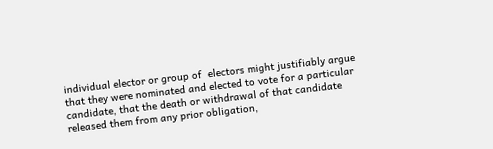individual elector or group of  electors might justifiably argue that they were nominated and elected to vote for a particular candidate, that the death or withdrawal of that candidate released them from any prior obligation,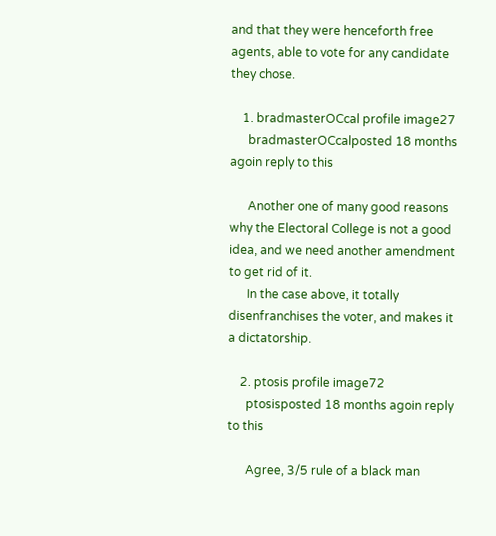and that they were henceforth free agents, able to vote for any candidate they chose.

    1. bradmasterOCcal profile image27
      bradmasterOCcalposted 18 months agoin reply to this

      Another one of many good reasons why the Electoral College is not a good idea, and we need another amendment to get rid of it.
      In the case above, it totally disenfranchises the voter, and makes it a dictatorship.

    2. ptosis profile image72
      ptosisposted 18 months agoin reply to this

      Agree, 3/5 rule of a black man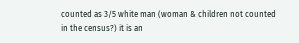counted as 3/5 white man (woman & children not counted in the census?) it is an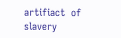artifiact  of slavery